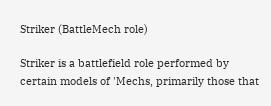Striker (BattleMech role)

Striker is a battlefield role performed by certain models of 'Mechs, primarily those that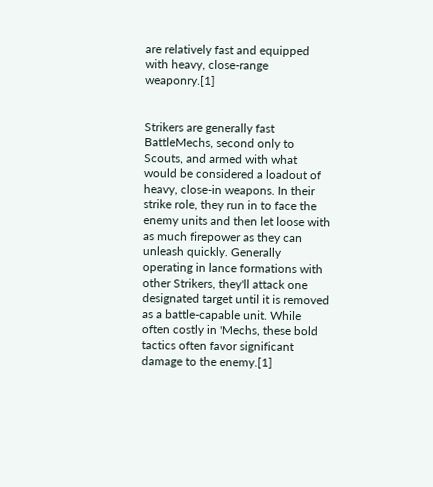are relatively fast and equipped with heavy, close-range weaponry.[1]


Strikers are generally fast BattleMechs, second only to Scouts, and armed with what would be considered a loadout of heavy, close-in weapons. In their strike role, they run in to face the enemy units and then let loose with as much firepower as they can unleash quickly. Generally operating in lance formations with other Strikers, they'll attack one designated target until it is removed as a battle-capable unit. While often costly in 'Mechs, these bold tactics often favor significant damage to the enemy.[1]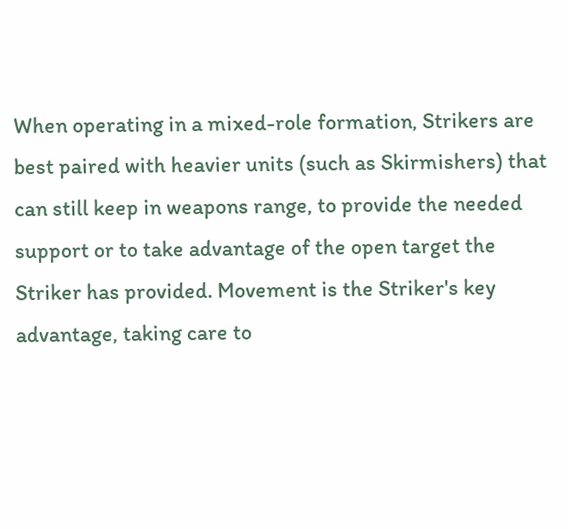When operating in a mixed-role formation, Strikers are best paired with heavier units (such as Skirmishers) that can still keep in weapons range, to provide the needed support or to take advantage of the open target the Striker has provided. Movement is the Striker's key advantage, taking care to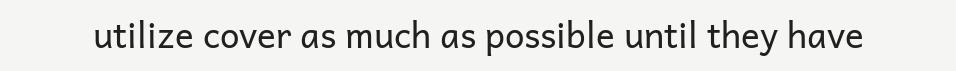utilize cover as much as possible until they have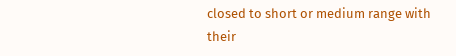closed to short or medium range with their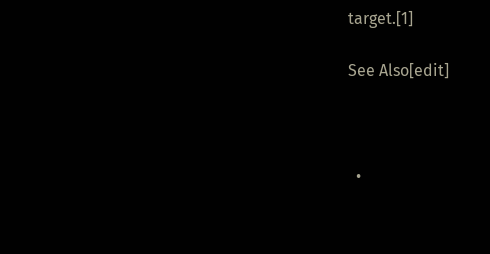target.[1]

See Also[edit]



  •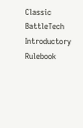Classic BattleTech Introductory Rulebook